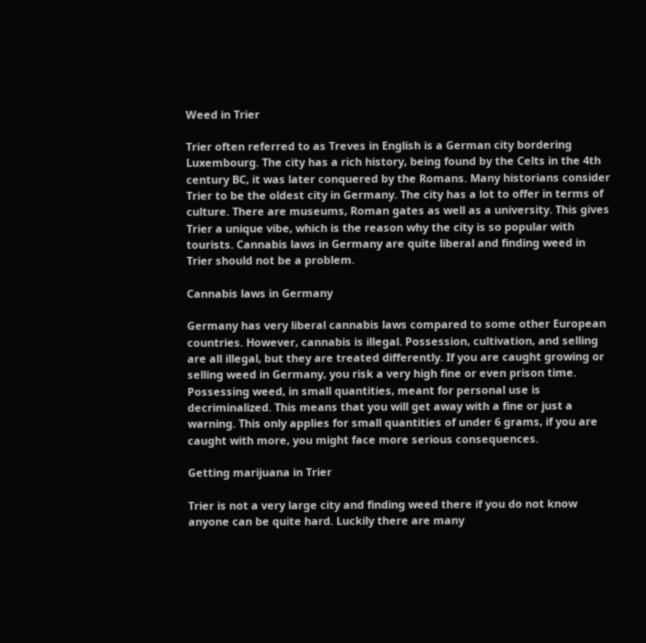Weed in Trier

Trier often referred to as Treves in English is a German city bordering Luxembourg. The city has a rich history, being found by the Celts in the 4th century BC, it was later conquered by the Romans. Many historians consider Trier to be the oldest city in Germany. The city has a lot to offer in terms of culture. There are museums, Roman gates as well as a university. This gives Trier a unique vibe, which is the reason why the city is so popular with tourists. Cannabis laws in Germany are quite liberal and finding weed in Trier should not be a problem.

Cannabis laws in Germany

Germany has very liberal cannabis laws compared to some other European countries. However, cannabis is illegal. Possession, cultivation, and selling are all illegal, but they are treated differently. If you are caught growing or selling weed in Germany, you risk a very high fine or even prison time. Possessing weed, in small quantities, meant for personal use is decriminalized. This means that you will get away with a fine or just a warning. This only applies for small quantities of under 6 grams, if you are caught with more, you might face more serious consequences.

Getting marijuana in Trier

Trier is not a very large city and finding weed there if you do not know anyone can be quite hard. Luckily there are many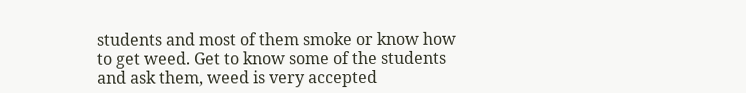students and most of them smoke or know how to get weed. Get to know some of the students and ask them, weed is very accepted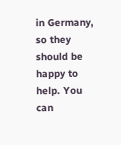in Germany, so they should be happy to help. You can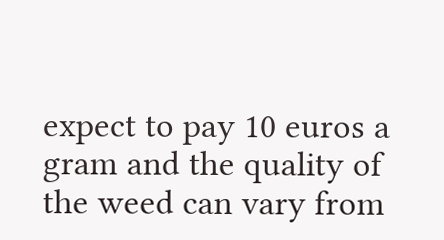expect to pay 10 euros a gram and the quality of the weed can vary from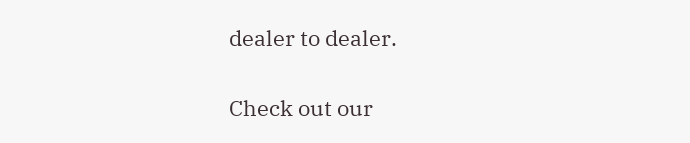dealer to dealer.

Check out our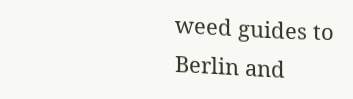weed guides to Berlin and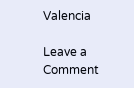Valencia

Leave a Comment